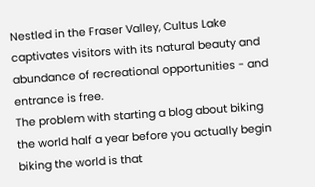Nestled in the Fraser Valley, Cultus Lake captivates visitors with its natural beauty and abundance of recreational opportunities - and entrance is free.
The problem with starting a blog about biking the world half a year before you actually begin biking the world is that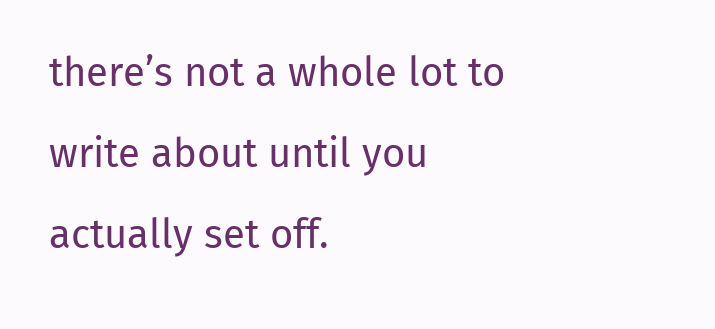there’s not a whole lot to write about until you actually set off.